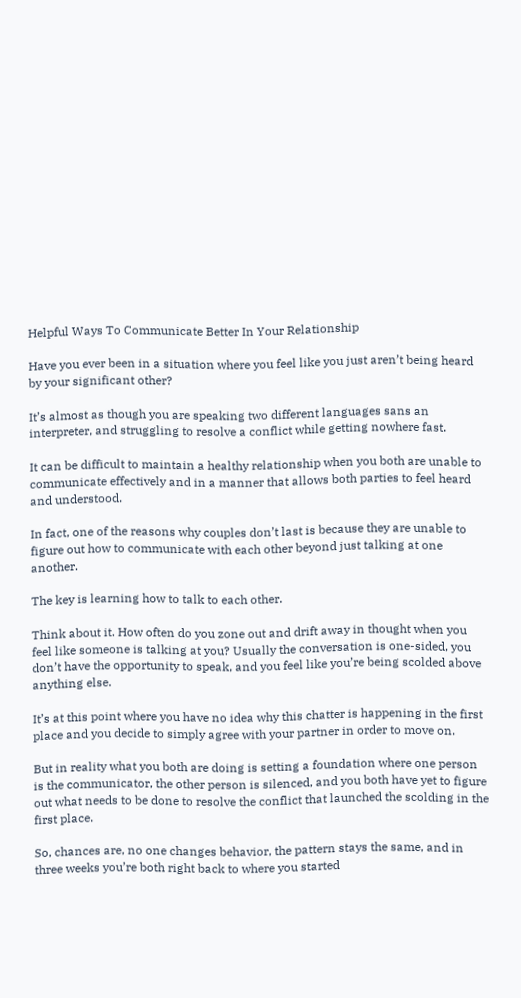Helpful Ways To Communicate Better In Your Relationship

Have you ever been in a situation where you feel like you just aren’t being heard by your significant other?

It’s almost as though you are speaking two different languages sans an interpreter, and struggling to resolve a conflict while getting nowhere fast.

It can be difficult to maintain a healthy relationship when you both are unable to communicate effectively and in a manner that allows both parties to feel heard and understood.

In fact, one of the reasons why couples don’t last is because they are unable to figure out how to communicate with each other beyond just talking at one another.

The key is learning how to talk to each other.

Think about it. How often do you zone out and drift away in thought when you feel like someone is talking at you? Usually the conversation is one-sided, you don’t have the opportunity to speak, and you feel like you’re being scolded above anything else.

It’s at this point where you have no idea why this chatter is happening in the first place and you decide to simply agree with your partner in order to move on.

But in reality what you both are doing is setting a foundation where one person is the communicator, the other person is silenced, and you both have yet to figure out what needs to be done to resolve the conflict that launched the scolding in the first place.

So, chances are, no one changes behavior, the pattern stays the same, and in three weeks you’re both right back to where you started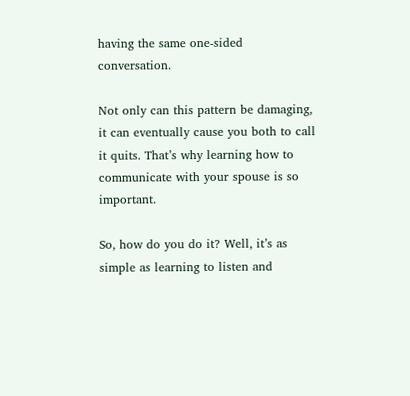having the same one-sided conversation.

Not only can this pattern be damaging, it can eventually cause you both to call it quits. That’s why learning how to communicate with your spouse is so important.

So, how do you do it? Well, it’s as simple as learning to listen and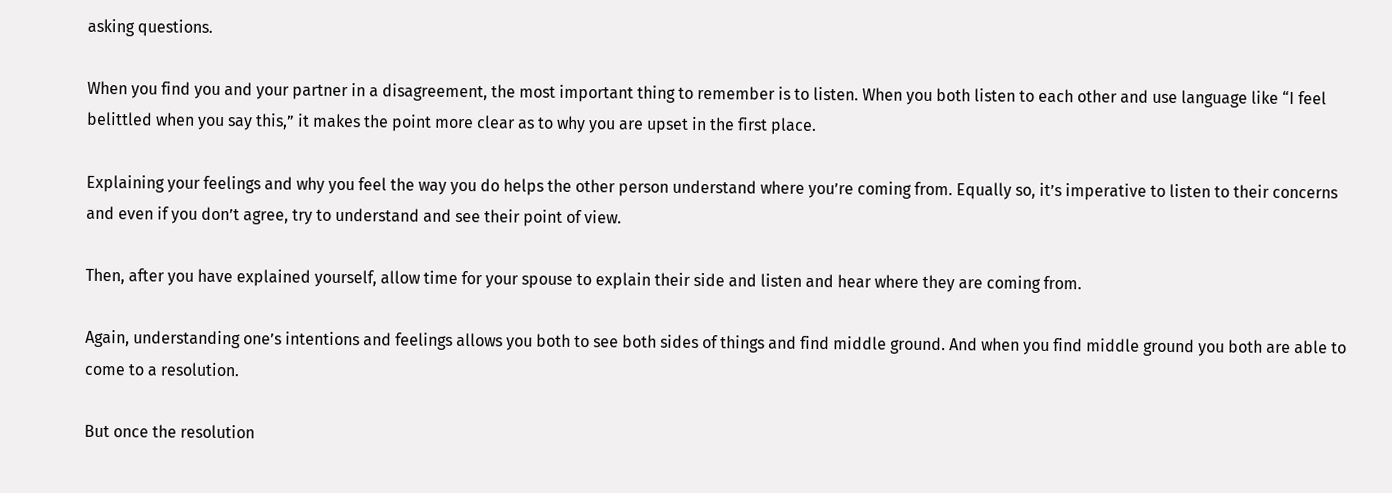asking questions.

When you find you and your partner in a disagreement, the most important thing to remember is to listen. When you both listen to each other and use language like “I feel belittled when you say this,” it makes the point more clear as to why you are upset in the first place.

Explaining your feelings and why you feel the way you do helps the other person understand where you’re coming from. Equally so, it’s imperative to listen to their concerns and even if you don’t agree, try to understand and see their point of view.

Then, after you have explained yourself, allow time for your spouse to explain their side and listen and hear where they are coming from.

Again, understanding one’s intentions and feelings allows you both to see both sides of things and find middle ground. And when you find middle ground you both are able to come to a resolution.

But once the resolution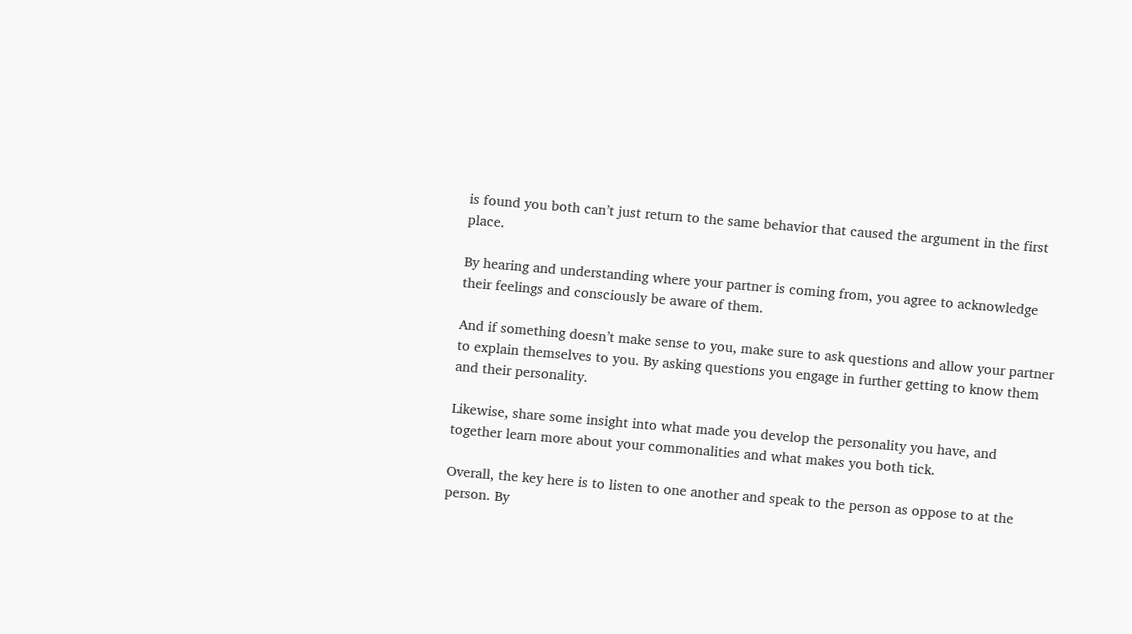is found you both can’t just return to the same behavior that caused the argument in the first place.

By hearing and understanding where your partner is coming from, you agree to acknowledge their feelings and consciously be aware of them.

And if something doesn’t make sense to you, make sure to ask questions and allow your partner to explain themselves to you. By asking questions you engage in further getting to know them and their personality.

Likewise, share some insight into what made you develop the personality you have, and together learn more about your commonalities and what makes you both tick.

Overall, the key here is to listen to one another and speak to the person as oppose to at the person. By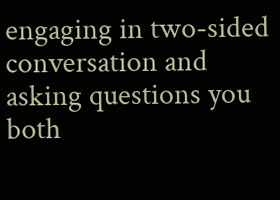engaging in two-sided conversation and asking questions you both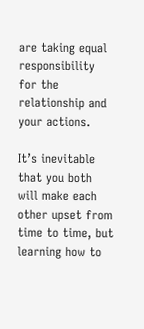are taking equal responsibility for the relationship and your actions.

It’s inevitable that you both will make each other upset from time to time, but learning how to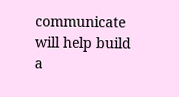communicate will help build a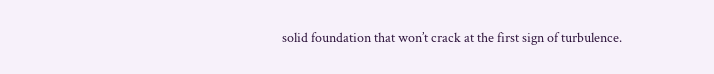solid foundation that won’t crack at the first sign of turbulence.